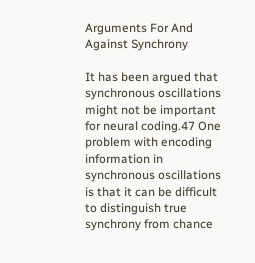Arguments For And Against Synchrony

It has been argued that synchronous oscillations might not be important for neural coding.47 One problem with encoding information in synchronous oscillations is that it can be difficult to distinguish true synchrony from chance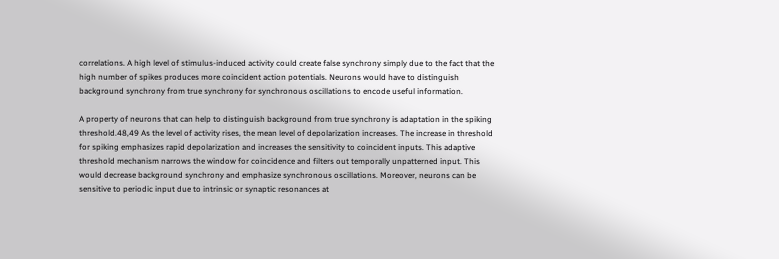correlations. A high level of stimulus-induced activity could create false synchrony simply due to the fact that the high number of spikes produces more coincident action potentials. Neurons would have to distinguish background synchrony from true synchrony for synchronous oscillations to encode useful information.

A property of neurons that can help to distinguish background from true synchrony is adaptation in the spiking threshold.48,49 As the level of activity rises, the mean level of depolarization increases. The increase in threshold for spiking emphasizes rapid depolarization and increases the sensitivity to coincident inputs. This adaptive threshold mechanism narrows the window for coincidence and filters out temporally unpatterned input. This would decrease background synchrony and emphasize synchronous oscillations. Moreover, neurons can be sensitive to periodic input due to intrinsic or synaptic resonances at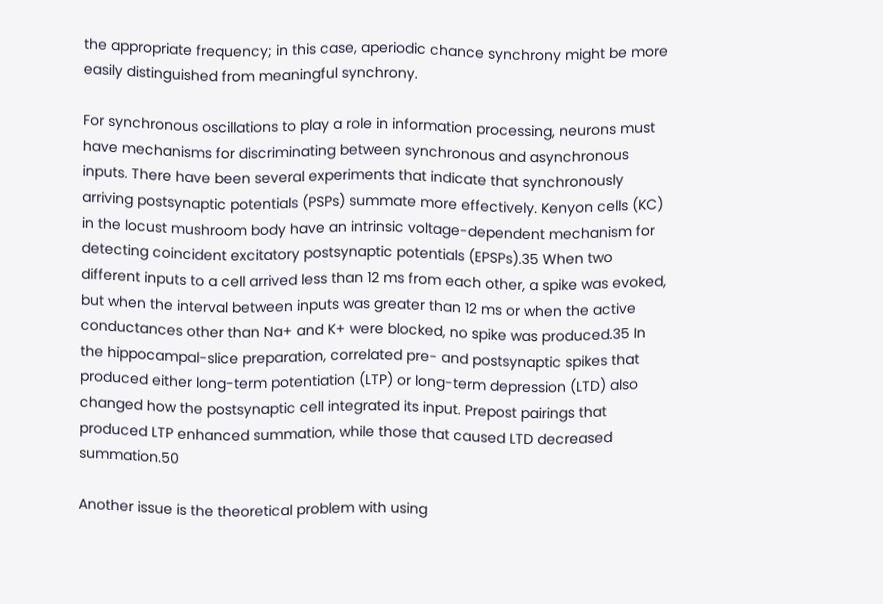the appropriate frequency; in this case, aperiodic chance synchrony might be more easily distinguished from meaningful synchrony.

For synchronous oscillations to play a role in information processing, neurons must have mechanisms for discriminating between synchronous and asynchronous inputs. There have been several experiments that indicate that synchronously arriving postsynaptic potentials (PSPs) summate more effectively. Kenyon cells (KC) in the locust mushroom body have an intrinsic voltage-dependent mechanism for detecting coincident excitatory postsynaptic potentials (EPSPs).35 When two different inputs to a cell arrived less than 12 ms from each other, a spike was evoked, but when the interval between inputs was greater than 12 ms or when the active conductances other than Na+ and K+ were blocked, no spike was produced.35 In the hippocampal-slice preparation, correlated pre- and postsynaptic spikes that produced either long-term potentiation (LTP) or long-term depression (LTD) also changed how the postsynaptic cell integrated its input. Prepost pairings that produced LTP enhanced summation, while those that caused LTD decreased summation.50

Another issue is the theoretical problem with using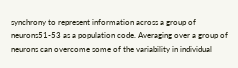synchrony to represent information across a group of neurons51-53 as a population code. Averaging over a group of neurons can overcome some of the variability in individual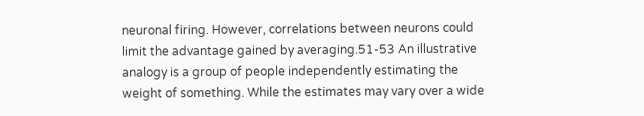neuronal firing. However, correlations between neurons could limit the advantage gained by averaging.51-53 An illustrative analogy is a group of people independently estimating the weight of something. While the estimates may vary over a wide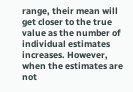range, their mean will get closer to the true value as the number of individual estimates increases. However, when the estimates are not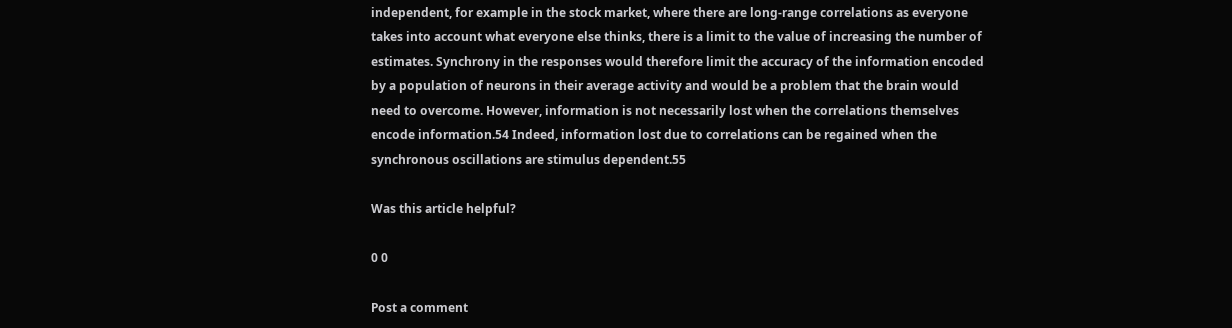independent, for example in the stock market, where there are long-range correlations as everyone takes into account what everyone else thinks, there is a limit to the value of increasing the number of estimates. Synchrony in the responses would therefore limit the accuracy of the information encoded by a population of neurons in their average activity and would be a problem that the brain would need to overcome. However, information is not necessarily lost when the correlations themselves encode information.54 Indeed, information lost due to correlations can be regained when the synchronous oscillations are stimulus dependent.55

Was this article helpful?

0 0

Post a comment